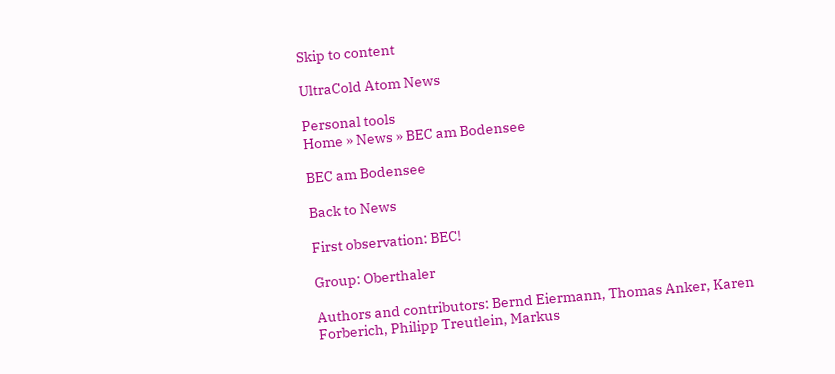Skip to content

UltraCold Atom News

Personal tools
Home » News » BEC am Bodensee

BEC am Bodensee

Back to News

First observation: BEC!

Group: Oberthaler

Authors and contributors: Bernd Eiermann, Thomas Anker, Karen Forberich, Philipp Treutlein, Markus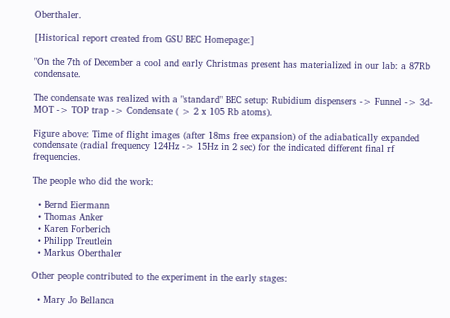Oberthaler.

[Historical report created from GSU BEC Homepage:]

"On the 7th of December a cool and early Christmas present has materialized in our lab: a 87Rb condensate.

The condensate was realized with a "standard" BEC setup: Rubidium dispensers -> Funnel -> 3d-MOT -> TOP trap -> Condensate ( > 2 x 105 Rb atoms).

Figure above: Time of flight images (after 18ms free expansion) of the adiabatically expanded condensate (radial frequency 124Hz -> 15Hz in 2 sec) for the indicated different final rf frequencies.

The people who did the work:

  • Bernd Eiermann
  • Thomas Anker
  • Karen Forberich
  • Philipp Treutlein
  • Markus Oberthaler

Other people contributed to the experiment in the early stages:

  • Mary Jo Bellanca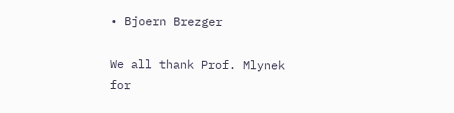• Bjoern Brezger

We all thank Prof. Mlynek for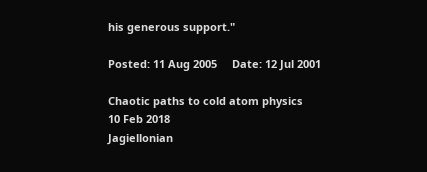his generous support."

Posted: 11 Aug 2005     Date: 12 Jul 2001

Chaotic paths to cold atom physics
10 Feb 2018
Jagiellonian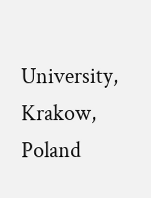University, Krakow, Poland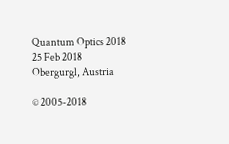Quantum Optics 2018
25 Feb 2018
Obergurgl, Austria

© 2005-2018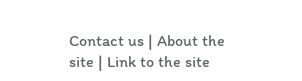Contact us | About the site | Link to the site